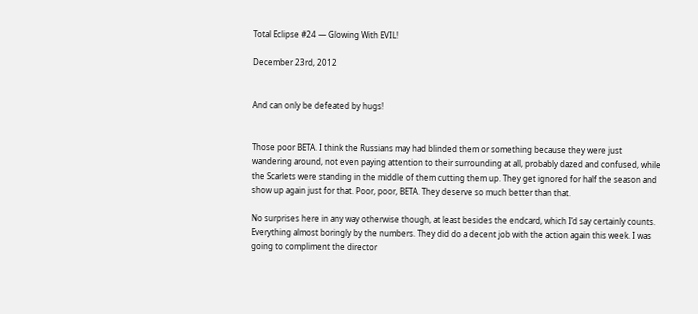Total Eclipse #24 — Glowing With EVIL!

December 23rd, 2012


And can only be defeated by hugs!


Those poor BETA. I think the Russians may had blinded them or something because they were just wandering around, not even paying attention to their surrounding at all, probably dazed and confused, while the Scarlets were standing in the middle of them cutting them up. They get ignored for half the season and show up again just for that. Poor, poor, BETA. They deserve so much better than that.

No surprises here in any way otherwise though, at least besides the endcard, which I’d say certainly counts. Everything almost boringly by the numbers. They did do a decent job with the action again this week. I was going to compliment the director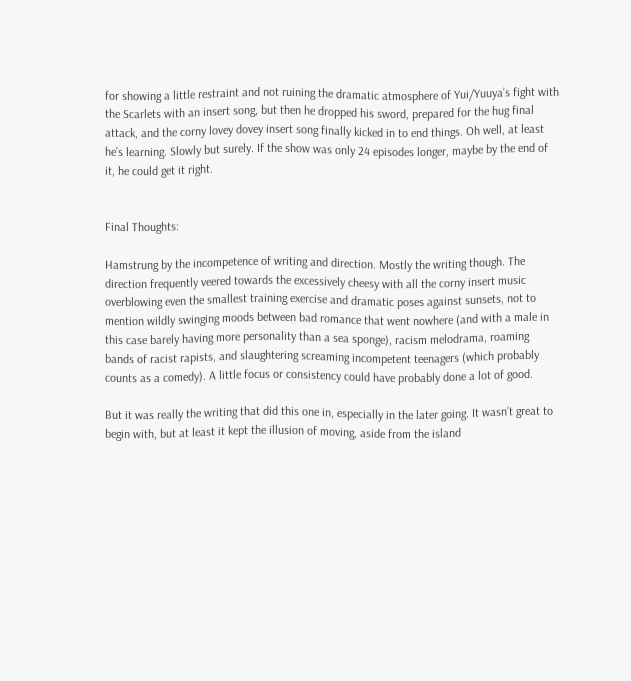for showing a little restraint and not ruining the dramatic atmosphere of Yui/Yuuya’s fight with the Scarlets with an insert song, but then he dropped his sword, prepared for the hug final attack, and the corny lovey dovey insert song finally kicked in to end things. Oh well, at least he’s learning. Slowly but surely. If the show was only 24 episodes longer, maybe by the end of it, he could get it right.


Final Thoughts:

Hamstrung by the incompetence of writing and direction. Mostly the writing though. The direction frequently veered towards the excessively cheesy with all the corny insert music overblowing even the smallest training exercise and dramatic poses against sunsets, not to mention wildly swinging moods between bad romance that went nowhere (and with a male in this case barely having more personality than a sea sponge), racism melodrama, roaming bands of racist rapists, and slaughtering screaming incompetent teenagers (which probably counts as a comedy). A little focus or consistency could have probably done a lot of good.

But it was really the writing that did this one in, especially in the later going. It wasn’t great to begin with, but at least it kept the illusion of moving, aside from the island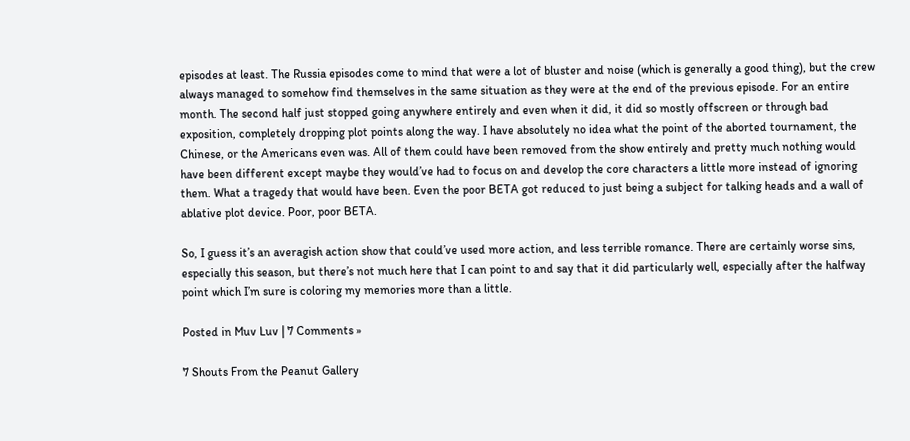episodes at least. The Russia episodes come to mind that were a lot of bluster and noise (which is generally a good thing), but the crew always managed to somehow find themselves in the same situation as they were at the end of the previous episode. For an entire month. The second half just stopped going anywhere entirely and even when it did, it did so mostly offscreen or through bad exposition, completely dropping plot points along the way. I have absolutely no idea what the point of the aborted tournament, the Chinese, or the Americans even was. All of them could have been removed from the show entirely and pretty much nothing would have been different except maybe they would’ve had to focus on and develop the core characters a little more instead of ignoring them. What a tragedy that would have been. Even the poor BETA got reduced to just being a subject for talking heads and a wall of ablative plot device. Poor, poor BETA.

So, I guess it’s an averagish action show that could’ve used more action, and less terrible romance. There are certainly worse sins, especially this season, but there’s not much here that I can point to and say that it did particularly well, especially after the halfway point which I’m sure is coloring my memories more than a little.

Posted in Muv Luv | 7 Comments »

7 Shouts From the Peanut Gallery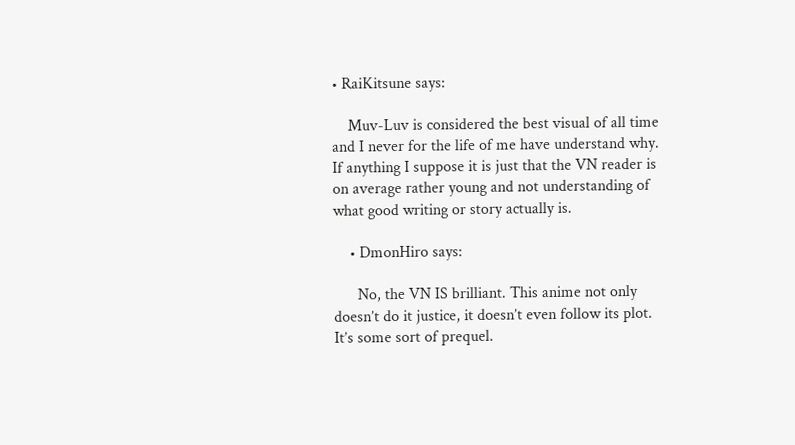• RaiKitsune says:

    Muv-Luv is considered the best visual of all time and I never for the life of me have understand why. If anything I suppose it is just that the VN reader is on average rather young and not understanding of what good writing or story actually is.

    • DmonHiro says:

      No, the VN IS brilliant. This anime not only doesn’t do it justice, it doesn’t even follow its plot. It’s some sort of prequel.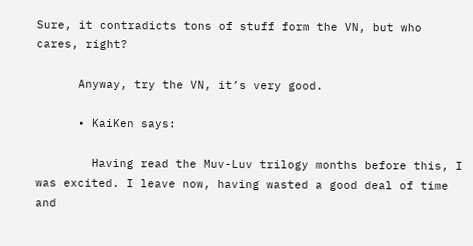Sure, it contradicts tons of stuff form the VN, but who cares, right?

      Anyway, try the VN, it’s very good.

      • KaiKen says:

        Having read the Muv-Luv trilogy months before this, I was excited. I leave now, having wasted a good deal of time and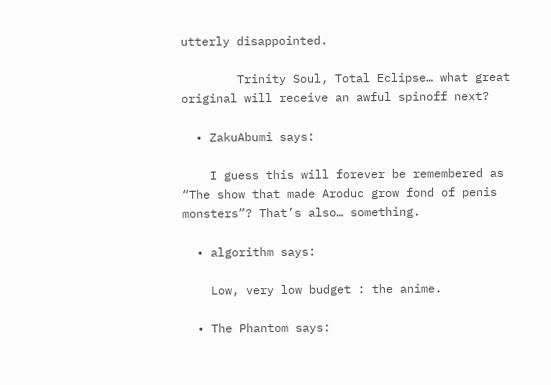utterly disappointed.

        Trinity Soul, Total Eclipse… what great original will receive an awful spinoff next?

  • ZakuAbumi says:

    I guess this will forever be remembered as “The show that made Aroduc grow fond of penis monsters”? That’s also… something.

  • algorithm says:

    Low, very low budget : the anime.

  • The Phantom says: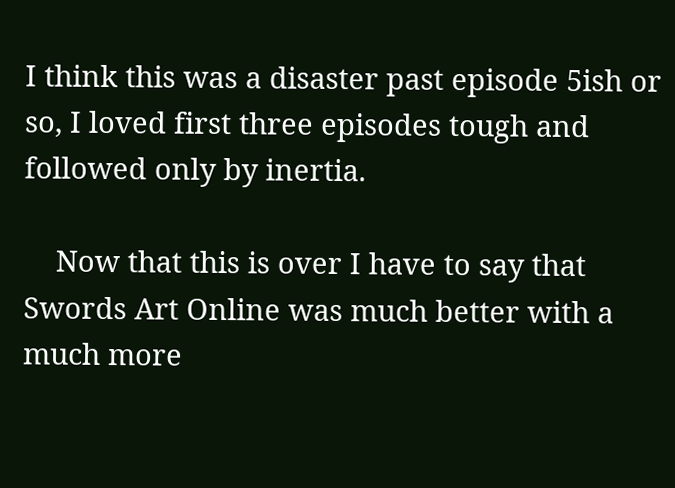I think this was a disaster past episode 5ish or so, I loved first three episodes tough and followed only by inertia.

    Now that this is over I have to say that Swords Art Online was much better with a much more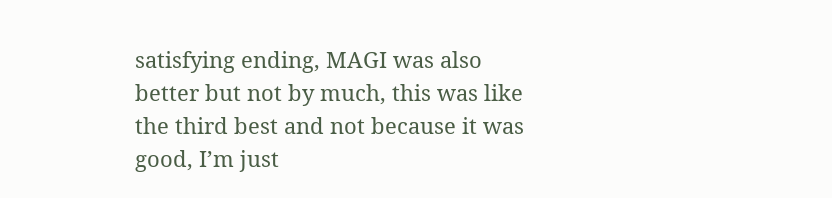satisfying ending, MAGI was also better but not by much, this was like the third best and not because it was good, I’m just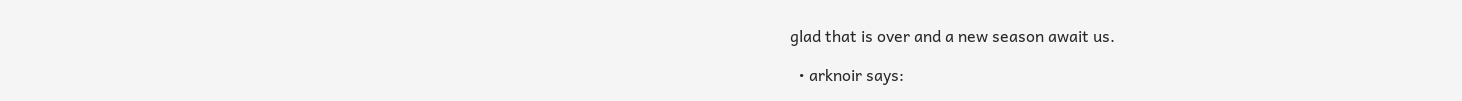glad that is over and a new season await us.

  • arknoir says: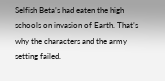Selfish Beta’s had eaten the high schools on invasion of Earth. That’s why the characters and the army setting failed.